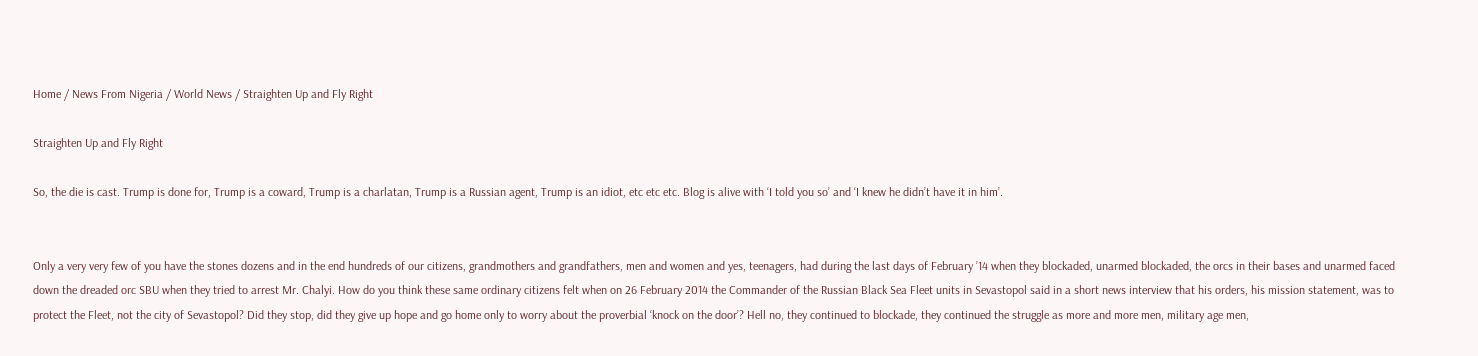Home / News From Nigeria / World News / Straighten Up and Fly Right

Straighten Up and Fly Right

So, the die is cast. Trump is done for, Trump is a coward, Trump is a charlatan, Trump is a Russian agent, Trump is an idiot, etc etc etc. Blog is alive with ‘I told you so’ and ‘I knew he didn’t have it in him’.


Only a very very few of you have the stones dozens and in the end hundreds of our citizens, grandmothers and grandfathers, men and women and yes, teenagers, had during the last days of February ’14 when they blockaded, unarmed blockaded, the orcs in their bases and unarmed faced down the dreaded orc SBU when they tried to arrest Mr. Chalyi. How do you think these same ordinary citizens felt when on 26 February 2014 the Commander of the Russian Black Sea Fleet units in Sevastopol said in a short news interview that his orders, his mission statement, was to protect the Fleet, not the city of Sevastopol? Did they stop, did they give up hope and go home only to worry about the proverbial ‘knock on the door’? Hell no, they continued to blockade, they continued the struggle as more and more men, military age men,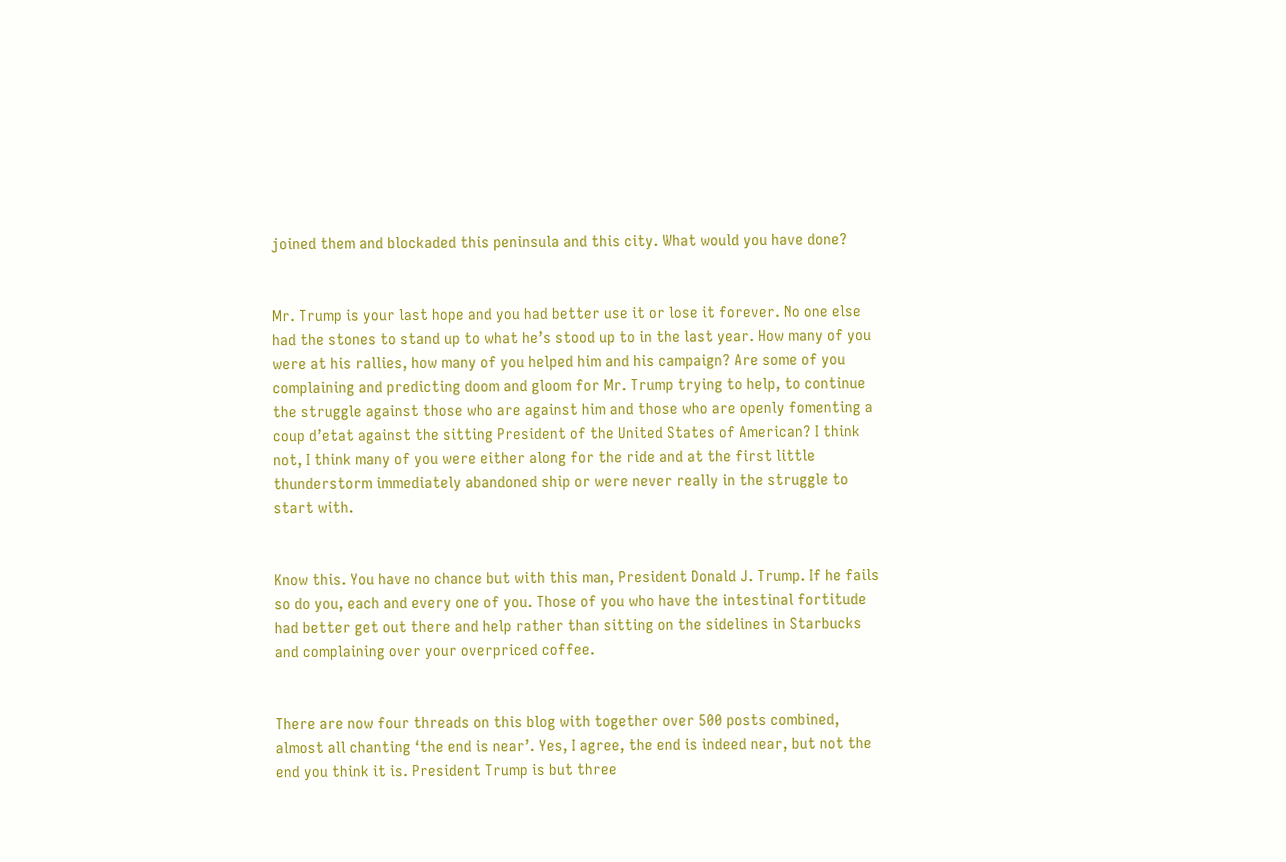joined them and blockaded this peninsula and this city. What would you have done?


Mr. Trump is your last hope and you had better use it or lose it forever. No one else had the stones to stand up to what he’s stood up to in the last year. How many of you were at his rallies, how many of you helped him and his campaign? Are some of you complaining and predicting doom and gloom for Mr. Trump trying to help, to continue the struggle against those who are against him and those who are openly fomenting a coup d’etat against the sitting President of the United States of American? I think not, I think many of you were either along for the ride and at the first little thunderstorm immediately abandoned ship or were never really in the struggle to start with.


Know this. You have no chance but with this man, President Donald J. Trump. If he fails so do you, each and every one of you. Those of you who have the intestinal fortitude had better get out there and help rather than sitting on the sidelines in Starbucks and complaining over your overpriced coffee.


There are now four threads on this blog with together over 500 posts combined, almost all chanting ‘the end is near’. Yes, I agree, the end is indeed near, but not the end you think it is. President Trump is but three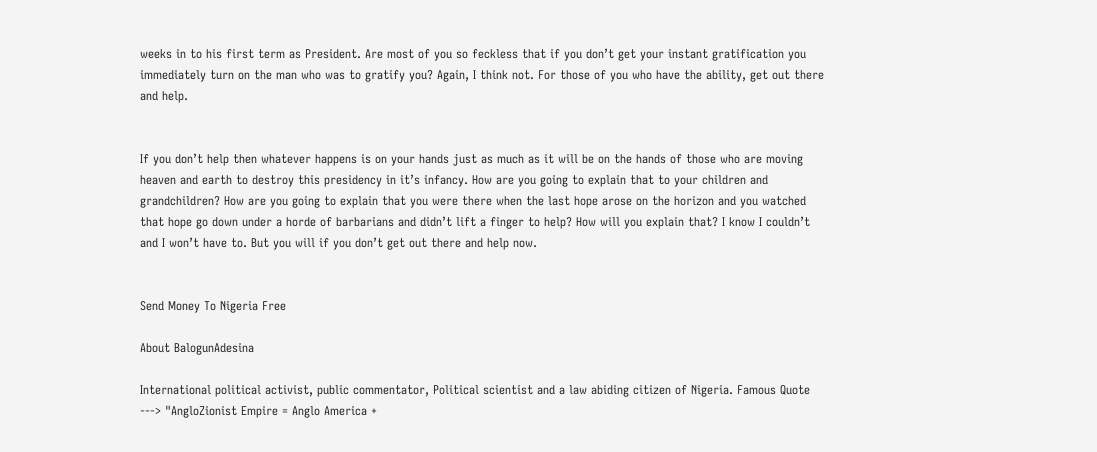weeks in to his first term as President. Are most of you so feckless that if you don’t get your instant gratification you immediately turn on the man who was to gratify you? Again, I think not. For those of you who have the ability, get out there and help.


If you don’t help then whatever happens is on your hands just as much as it will be on the hands of those who are moving heaven and earth to destroy this presidency in it’s infancy. How are you going to explain that to your children and grandchildren? How are you going to explain that you were there when the last hope arose on the horizon and you watched that hope go down under a horde of barbarians and didn’t lift a finger to help? How will you explain that? I know I couldn’t and I won’t have to. But you will if you don’t get out there and help now.


Send Money To Nigeria Free

About BalogunAdesina

International political activist, public commentator, Political scientist and a law abiding citizen of Nigeria. Famous Quote ---> "AngloZionist Empire = Anglo America +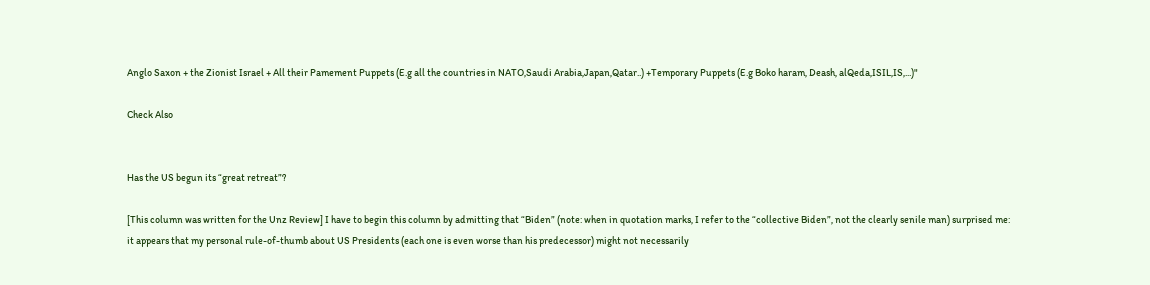Anglo Saxon + the Zionist Israel + All their Pamement Puppets (E.g all the countries in NATO,Saudi Arabia,Japan,Qatar..) +Temporary Puppets (E.g Boko haram, Deash, alQeda,ISIL,IS,...)"

Check Also


Has the US begun its “great retreat”?

[This column was written for the Unz Review] I have to begin this column by admitting that “Biden” (note: when in quotation marks, I refer to the “collective Biden”, not the clearly senile man) surprised me: it appears that my personal rule-of-thumb about US Presidents (each one is even worse than his predecessor) might not necessarily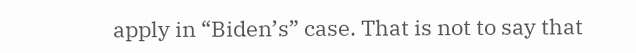apply in “Biden’s” case. That is not to say that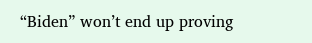“Biden” won’t end up proving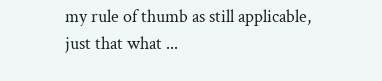my rule of thumb as still applicable, just that what ...